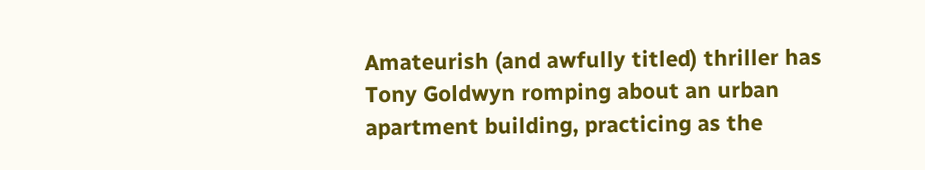Amateurish (and awfully titled) thriller has Tony Goldwyn romping about an urban apartment building, practicing as the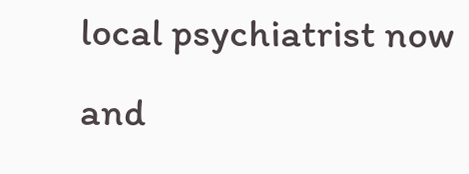local psychiatrist now and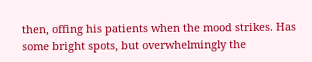then, offing his patients when the mood strikes. Has some bright spots, but overwhelmingly the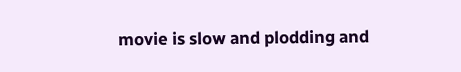movie is slow and plodding and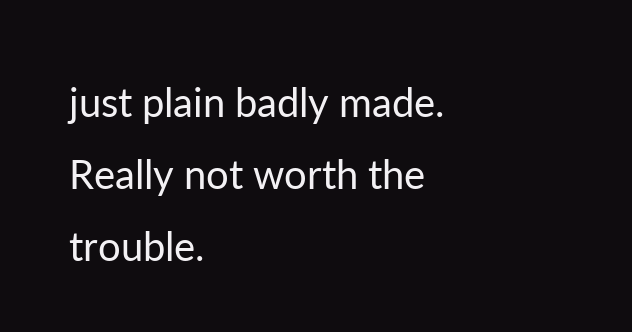just plain badly made. Really not worth the trouble.